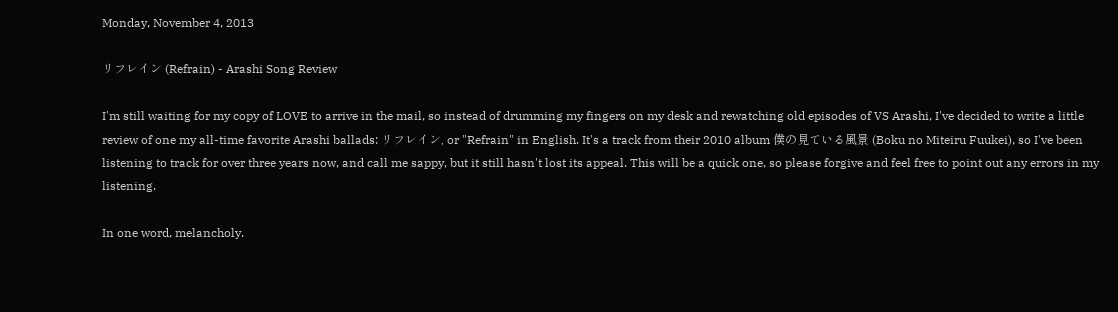Monday, November 4, 2013

リフレイン (Refrain) - Arashi Song Review

I'm still waiting for my copy of LOVE to arrive in the mail, so instead of drumming my fingers on my desk and rewatching old episodes of VS Arashi, I've decided to write a little review of one my all-time favorite Arashi ballads: リフレイン, or "Refrain" in English. It's a track from their 2010 album 僕の見ている風景 (Boku no Miteiru Fuukei), so I've been listening to track for over three years now, and call me sappy, but it still hasn't lost its appeal. This will be a quick one, so please forgive and feel free to point out any errors in my listening.

In one word, melancholy.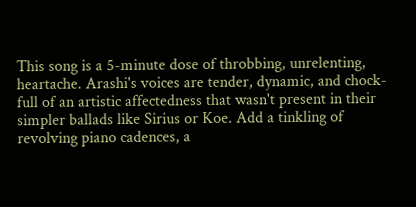This song is a 5-minute dose of throbbing, unrelenting, heartache. Arashi's voices are tender, dynamic, and chock-full of an artistic affectedness that wasn't present in their simpler ballads like Sirius or Koe. Add a tinkling of revolving piano cadences, a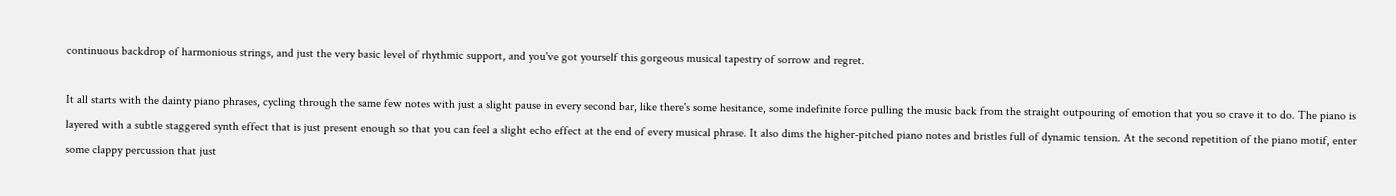continuous backdrop of harmonious strings, and just the very basic level of rhythmic support, and you've got yourself this gorgeous musical tapestry of sorrow and regret.

It all starts with the dainty piano phrases, cycling through the same few notes with just a slight pause in every second bar, like there's some hesitance, some indefinite force pulling the music back from the straight outpouring of emotion that you so crave it to do. The piano is layered with a subtle staggered synth effect that is just present enough so that you can feel a slight echo effect at the end of every musical phrase. It also dims the higher-pitched piano notes and bristles full of dynamic tension. At the second repetition of the piano motif, enter some clappy percussion that just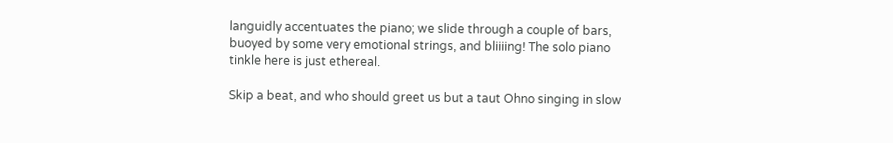languidly accentuates the piano; we slide through a couple of bars, buoyed by some very emotional strings, and bliiiing! The solo piano tinkle here is just ethereal.

Skip a beat, and who should greet us but a taut Ohno singing in slow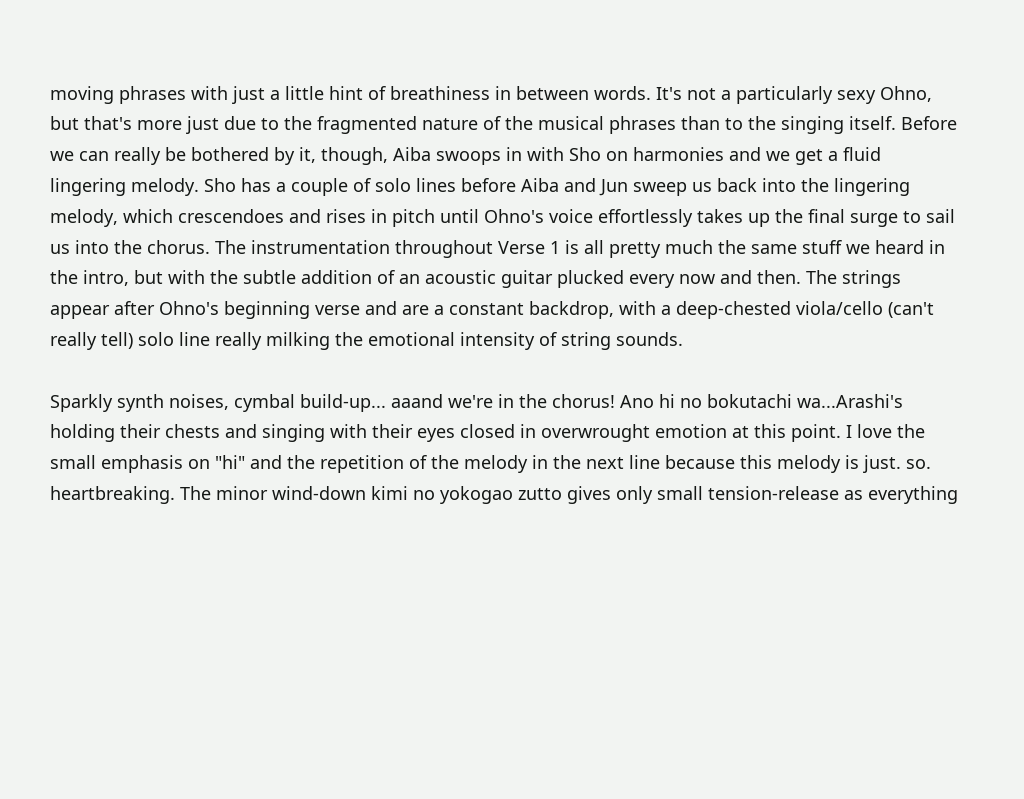moving phrases with just a little hint of breathiness in between words. It's not a particularly sexy Ohno, but that's more just due to the fragmented nature of the musical phrases than to the singing itself. Before we can really be bothered by it, though, Aiba swoops in with Sho on harmonies and we get a fluid lingering melody. Sho has a couple of solo lines before Aiba and Jun sweep us back into the lingering melody, which crescendoes and rises in pitch until Ohno's voice effortlessly takes up the final surge to sail us into the chorus. The instrumentation throughout Verse 1 is all pretty much the same stuff we heard in the intro, but with the subtle addition of an acoustic guitar plucked every now and then. The strings appear after Ohno's beginning verse and are a constant backdrop, with a deep-chested viola/cello (can't really tell) solo line really milking the emotional intensity of string sounds.

Sparkly synth noises, cymbal build-up... aaand we're in the chorus! Ano hi no bokutachi wa...Arashi's holding their chests and singing with their eyes closed in overwrought emotion at this point. I love the small emphasis on "hi" and the repetition of the melody in the next line because this melody is just. so. heartbreaking. The minor wind-down kimi no yokogao zutto gives only small tension-release as everything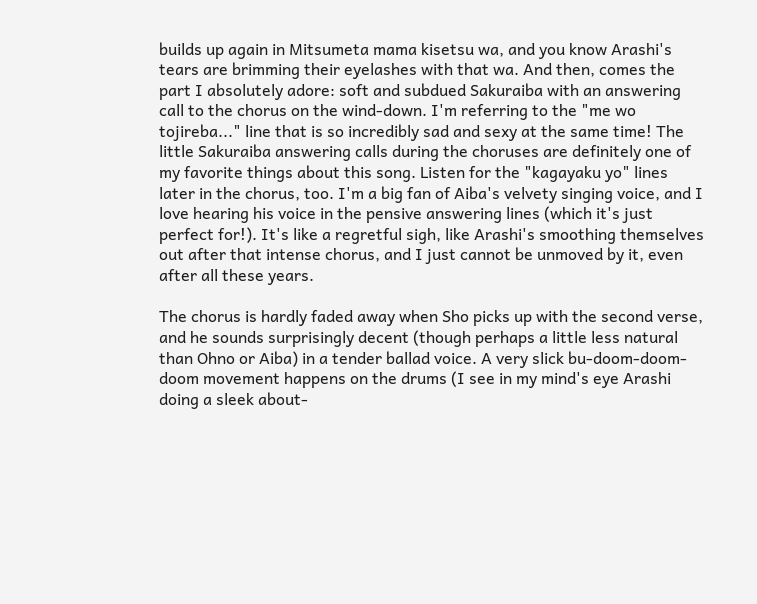builds up again in Mitsumeta mama kisetsu wa, and you know Arashi's tears are brimming their eyelashes with that wa. And then, comes the part I absolutely adore: soft and subdued Sakuraiba with an answering call to the chorus on the wind-down. I'm referring to the "me wo tojireba..." line that is so incredibly sad and sexy at the same time! The little Sakuraiba answering calls during the choruses are definitely one of my favorite things about this song. Listen for the "kagayaku yo" lines later in the chorus, too. I'm a big fan of Aiba's velvety singing voice, and I love hearing his voice in the pensive answering lines (which it's just perfect for!). It's like a regretful sigh, like Arashi's smoothing themselves out after that intense chorus, and I just cannot be unmoved by it, even after all these years.

The chorus is hardly faded away when Sho picks up with the second verse, and he sounds surprisingly decent (though perhaps a little less natural than Ohno or Aiba) in a tender ballad voice. A very slick bu-doom-doom-doom movement happens on the drums (I see in my mind's eye Arashi doing a sleek about-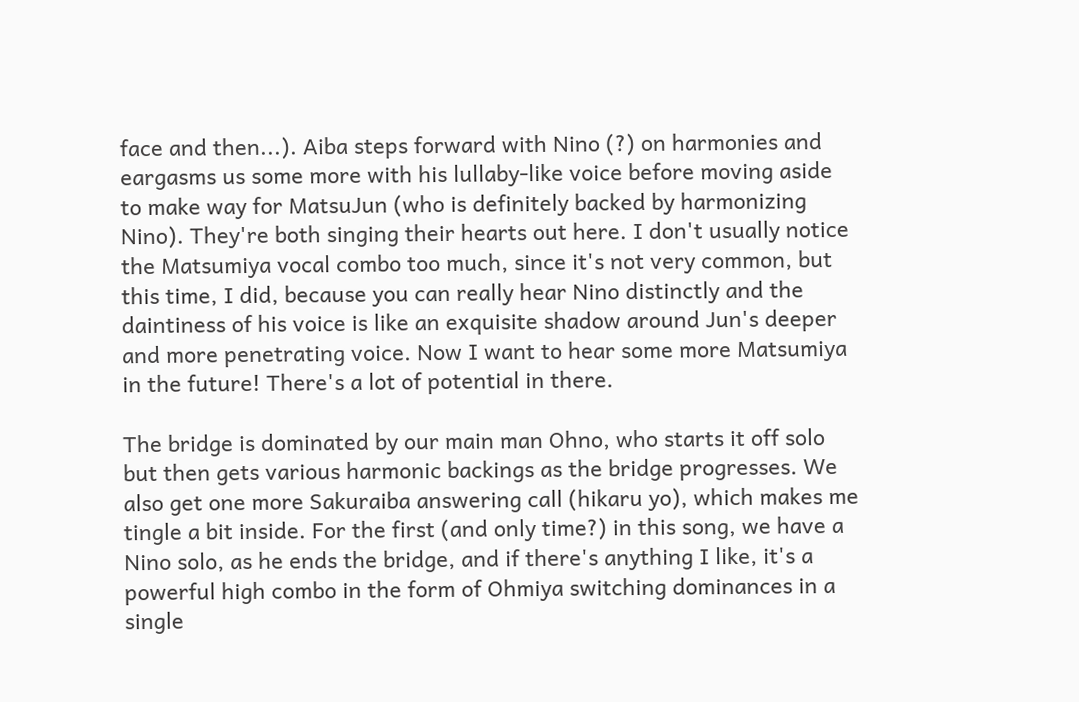face and then...). Aiba steps forward with Nino (?) on harmonies and eargasms us some more with his lullaby-like voice before moving aside to make way for MatsuJun (who is definitely backed by harmonizing Nino). They're both singing their hearts out here. I don't usually notice the Matsumiya vocal combo too much, since it's not very common, but this time, I did, because you can really hear Nino distinctly and the daintiness of his voice is like an exquisite shadow around Jun's deeper and more penetrating voice. Now I want to hear some more Matsumiya in the future! There's a lot of potential in there.

The bridge is dominated by our main man Ohno, who starts it off solo but then gets various harmonic backings as the bridge progresses. We also get one more Sakuraiba answering call (hikaru yo), which makes me tingle a bit inside. For the first (and only time?) in this song, we have a Nino solo, as he ends the bridge, and if there's anything I like, it's a powerful high combo in the form of Ohmiya switching dominances in a single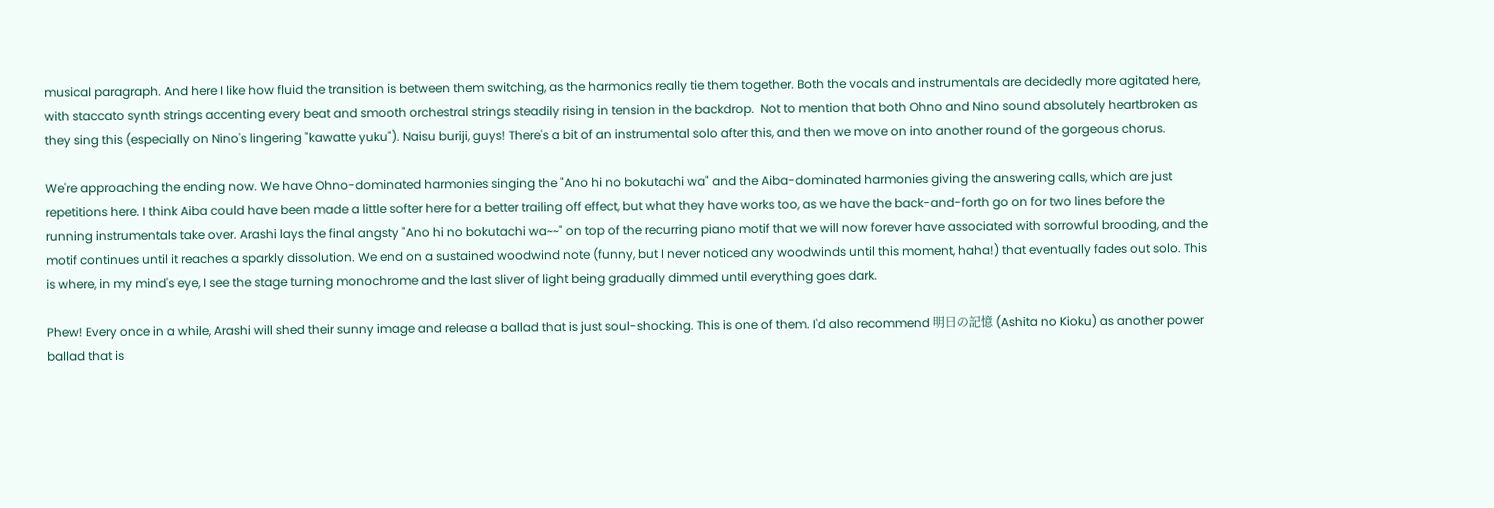musical paragraph. And here I like how fluid the transition is between them switching, as the harmonics really tie them together. Both the vocals and instrumentals are decidedly more agitated here, with staccato synth strings accenting every beat and smooth orchestral strings steadily rising in tension in the backdrop.  Not to mention that both Ohno and Nino sound absolutely heartbroken as they sing this (especially on Nino's lingering "kawatte yuku"). Naisu buriji, guys! There's a bit of an instrumental solo after this, and then we move on into another round of the gorgeous chorus.

We're approaching the ending now. We have Ohno-dominated harmonies singing the "Ano hi no bokutachi wa" and the Aiba-dominated harmonies giving the answering calls, which are just repetitions here. I think Aiba could have been made a little softer here for a better trailing off effect, but what they have works too, as we have the back-and-forth go on for two lines before the running instrumentals take over. Arashi lays the final angsty "Ano hi no bokutachi wa~~" on top of the recurring piano motif that we will now forever have associated with sorrowful brooding, and the motif continues until it reaches a sparkly dissolution. We end on a sustained woodwind note (funny, but I never noticed any woodwinds until this moment, haha!) that eventually fades out solo. This is where, in my mind's eye, I see the stage turning monochrome and the last sliver of light being gradually dimmed until everything goes dark.

Phew! Every once in a while, Arashi will shed their sunny image and release a ballad that is just soul-shocking. This is one of them. I'd also recommend 明日の記憶 (Ashita no Kioku) as another power ballad that is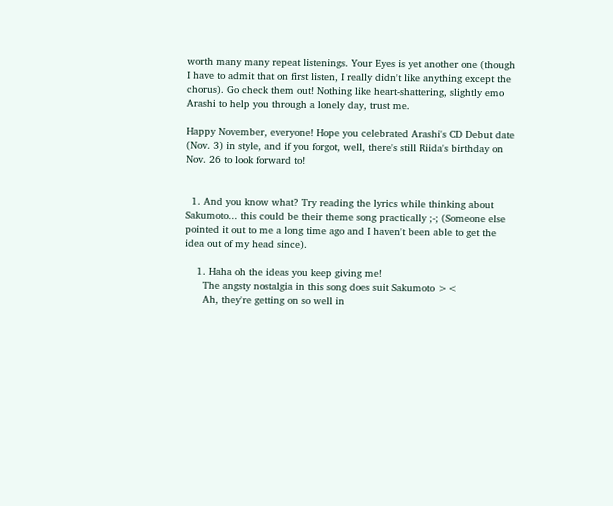worth many many repeat listenings. Your Eyes is yet another one (though I have to admit that on first listen, I really didn't like anything except the chorus). Go check them out! Nothing like heart-shattering, slightly emo Arashi to help you through a lonely day, trust me.

Happy November, everyone! Hope you celebrated Arashi's CD Debut date (Nov. 3) in style, and if you forgot, well, there's still Riida's birthday on Nov. 26 to look forward to!


  1. And you know what? Try reading the lyrics while thinking about Sakumoto... this could be their theme song practically ;-; (Someone else pointed it out to me a long time ago and I haven't been able to get the idea out of my head since).

    1. Haha oh the ideas you keep giving me!
      The angsty nostalgia in this song does suit Sakumoto ><
      Ah, they're getting on so well in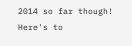2014 so far though! Here's to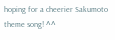hoping for a cheerier Sakumoto theme song! ^^